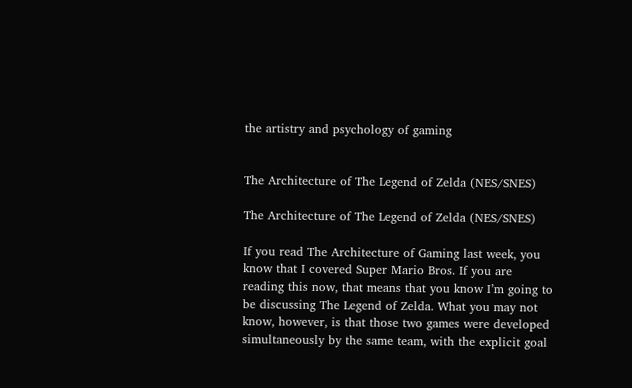the artistry and psychology of gaming


The Architecture of The Legend of Zelda (NES/SNES)

The Architecture of The Legend of Zelda (NES/SNES)

If you read The Architecture of Gaming last week, you know that I covered Super Mario Bros. If you are reading this now, that means that you know I’m going to be discussing The Legend of Zelda. What you may not know, however, is that those two games were developed simultaneously by the same team, with the explicit goal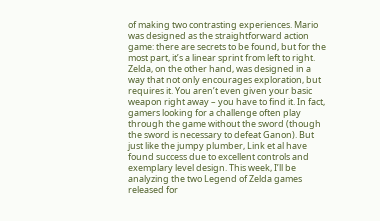of making two contrasting experiences. Mario was designed as the straightforward action game: there are secrets to be found, but for the most part, it’s a linear sprint from left to right. Zelda, on the other hand, was designed in a way that not only encourages exploration, but requires it. You aren’t even given your basic weapon right away – you have to find it. In fact, gamers looking for a challenge often play through the game without the sword (though the sword is necessary to defeat Ganon). But just like the jumpy plumber, Link et al have found success due to excellent controls and exemplary level design. This week, I’ll be analyzing the two Legend of Zelda games released for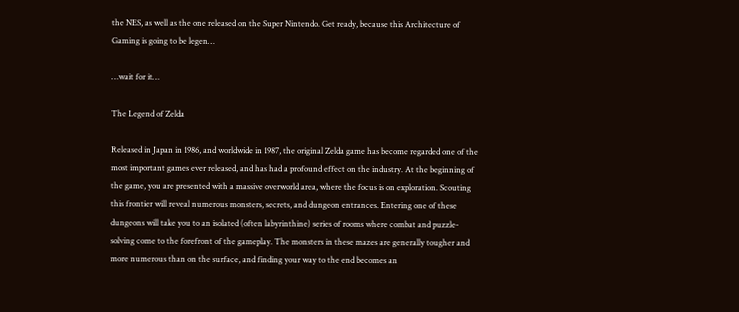the NES, as well as the one released on the Super Nintendo. Get ready, because this Architecture of Gaming is going to be legen…

…wait for it…

The Legend of Zelda

Released in Japan in 1986, and worldwide in 1987, the original Zelda game has become regarded one of the most important games ever released, and has had a profound effect on the industry. At the beginning of the game, you are presented with a massive overworld area, where the focus is on exploration. Scouting this frontier will reveal numerous monsters, secrets, and dungeon entrances. Entering one of these dungeons will take you to an isolated (often labyrinthine) series of rooms where combat and puzzle-solving come to the forefront of the gameplay. The monsters in these mazes are generally tougher and more numerous than on the surface, and finding your way to the end becomes an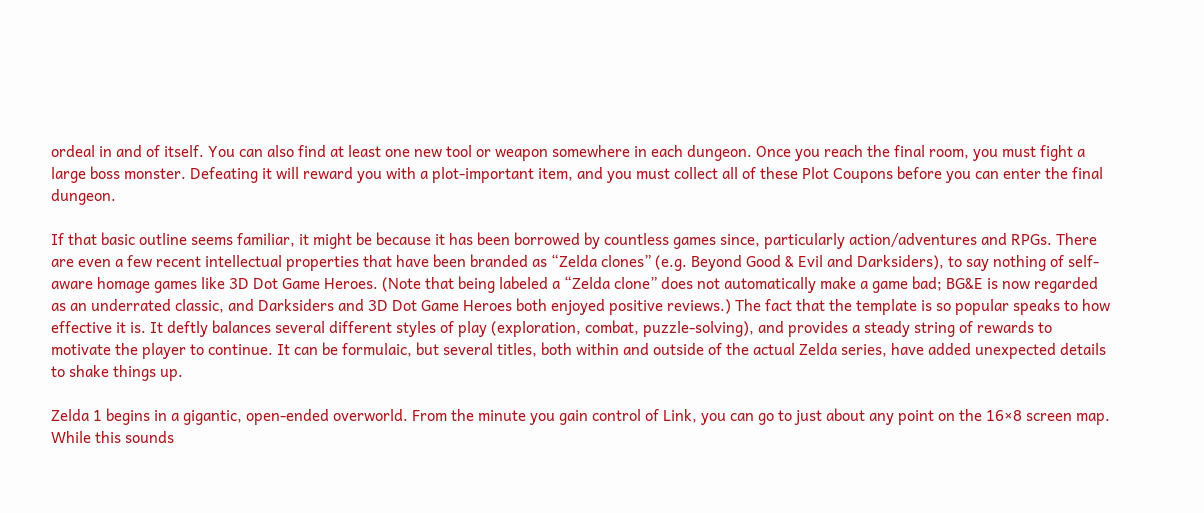ordeal in and of itself. You can also find at least one new tool or weapon somewhere in each dungeon. Once you reach the final room, you must fight a large boss monster. Defeating it will reward you with a plot-important item, and you must collect all of these Plot Coupons before you can enter the final dungeon.

If that basic outline seems familiar, it might be because it has been borrowed by countless games since, particularly action/adventures and RPGs. There are even a few recent intellectual properties that have been branded as “Zelda clones” (e.g. Beyond Good & Evil and Darksiders), to say nothing of self-aware homage games like 3D Dot Game Heroes. (Note that being labeled a “Zelda clone” does not automatically make a game bad; BG&E is now regarded as an underrated classic, and Darksiders and 3D Dot Game Heroes both enjoyed positive reviews.) The fact that the template is so popular speaks to how effective it is. It deftly balances several different styles of play (exploration, combat, puzzle-solving), and provides a steady string of rewards to motivate the player to continue. It can be formulaic, but several titles, both within and outside of the actual Zelda series, have added unexpected details to shake things up.

Zelda 1 begins in a gigantic, open-ended overworld. From the minute you gain control of Link, you can go to just about any point on the 16×8 screen map. While this sounds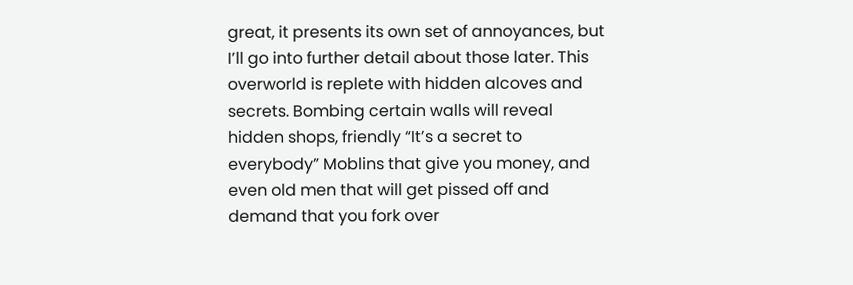great, it presents its own set of annoyances, but I’ll go into further detail about those later. This overworld is replete with hidden alcoves and secrets. Bombing certain walls will reveal hidden shops, friendly “It’s a secret to everybody” Moblins that give you money, and even old men that will get pissed off and demand that you fork over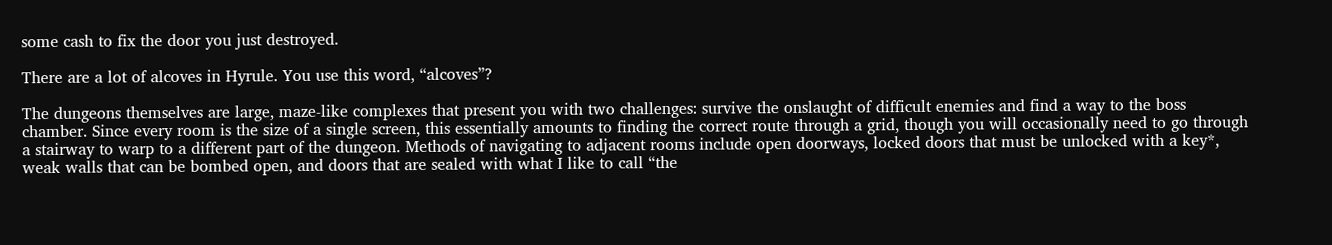some cash to fix the door you just destroyed.

There are a lot of alcoves in Hyrule. You use this word, “alcoves”?

The dungeons themselves are large, maze-like complexes that present you with two challenges: survive the onslaught of difficult enemies and find a way to the boss chamber. Since every room is the size of a single screen, this essentially amounts to finding the correct route through a grid, though you will occasionally need to go through a stairway to warp to a different part of the dungeon. Methods of navigating to adjacent rooms include open doorways, locked doors that must be unlocked with a key*, weak walls that can be bombed open, and doors that are sealed with what I like to call “the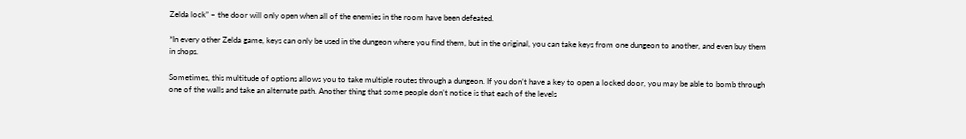Zelda lock” – the door will only open when all of the enemies in the room have been defeated.

*In every other Zelda game, keys can only be used in the dungeon where you find them, but in the original, you can take keys from one dungeon to another, and even buy them in shops.

Sometimes, this multitude of options allows you to take multiple routes through a dungeon. If you don’t have a key to open a locked door, you may be able to bomb through one of the walls and take an alternate path. Another thing that some people don’t notice is that each of the levels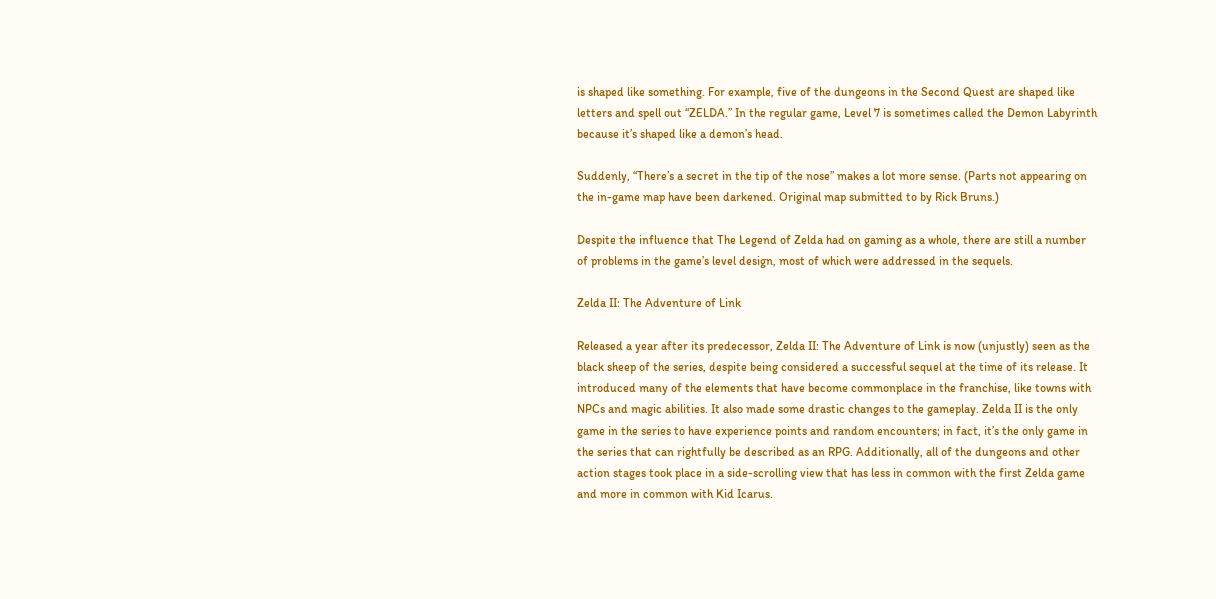is shaped like something. For example, five of the dungeons in the Second Quest are shaped like letters and spell out “ZELDA.” In the regular game, Level 7 is sometimes called the Demon Labyrinth because it’s shaped like a demon’s head.

Suddenly, “There’s a secret in the tip of the nose” makes a lot more sense. (Parts not appearing on the in-game map have been darkened. Original map submitted to by Rick Bruns.)

Despite the influence that The Legend of Zelda had on gaming as a whole, there are still a number of problems in the game’s level design, most of which were addressed in the sequels.

Zelda II: The Adventure of Link

Released a year after its predecessor, Zelda II: The Adventure of Link is now (unjustly) seen as the black sheep of the series, despite being considered a successful sequel at the time of its release. It introduced many of the elements that have become commonplace in the franchise, like towns with NPCs and magic abilities. It also made some drastic changes to the gameplay. Zelda II is the only game in the series to have experience points and random encounters; in fact, it’s the only game in the series that can rightfully be described as an RPG. Additionally, all of the dungeons and other action stages took place in a side-scrolling view that has less in common with the first Zelda game and more in common with Kid Icarus.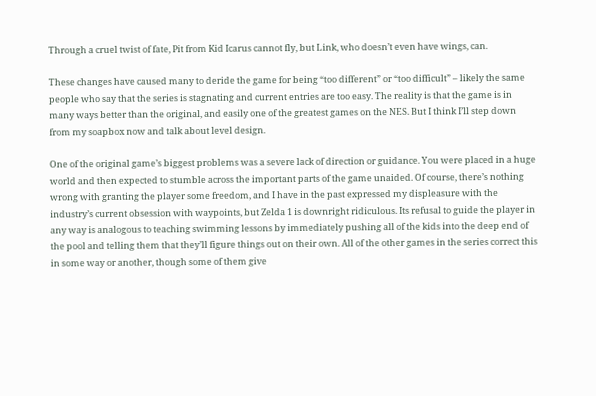Through a cruel twist of fate, Pit from Kid Icarus cannot fly, but Link, who doesn’t even have wings, can.

These changes have caused many to deride the game for being “too different” or “too difficult” – likely the same people who say that the series is stagnating and current entries are too easy. The reality is that the game is in many ways better than the original, and easily one of the greatest games on the NES. But I think I’ll step down from my soapbox now and talk about level design.

One of the original game’s biggest problems was a severe lack of direction or guidance. You were placed in a huge world and then expected to stumble across the important parts of the game unaided. Of course, there’s nothing wrong with granting the player some freedom, and I have in the past expressed my displeasure with the industry’s current obsession with waypoints, but Zelda 1 is downright ridiculous. Its refusal to guide the player in any way is analogous to teaching swimming lessons by immediately pushing all of the kids into the deep end of the pool and telling them that they’ll figure things out on their own. All of the other games in the series correct this in some way or another, though some of them give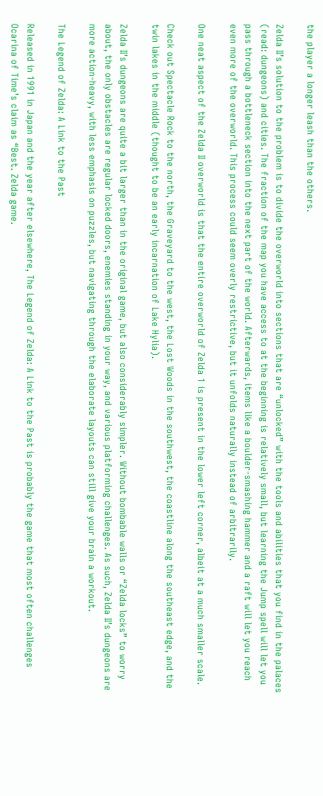the player a longer leash than the others.

Zelda II’s solution to the problem is to divide the overworld into sections that are “unlocked” with the tools and abilities that you find in the palaces (read: dungeons) and cities. The fraction of the map you have access to at the beginning is relatively small, but learning the Jump spell will let you pass through a bottleneck section into the next part of the world. Afterwards, items like a boulder-smashing hammer and a raft will let you reach even more of the overworld. This process could seem overly restrictive, but it unfolds naturally instead of arbitrarily.

One neat aspect of the Zelda II overworld is that the entire overworld of Zelda 1 is present in the lower left corner, albeit at a much smaller scale.

Check out Spectacle Rock to the north, the Graveyard to the west, the Lost Woods in the southwest, the coastline along the southeast edge, and the twin lakes in the middle (thought to be an early incarnation of Lake Hylia).

Zelda II’s dungeons are quite a bit larger than in the original game, but also considerably simpler. Without bombable walls or “Zelda locks” to worry about, the only obstacles are regular locked doors, enemies standing in your way, and various platforming challenges. As such, Zelda II’s dungeons are more action-heavy, with less emphasis on puzzles, but navigating through the elaborate layouts can still give your brain a workout.

The Legend of Zelda: A Link to the Past

Released in 1991 in Japan and the year after elsewhere, The Legend of Zelda: A Link to the Past is probably the game that most often challenges Ocarina of Time’s claim as “Best. Zelda game.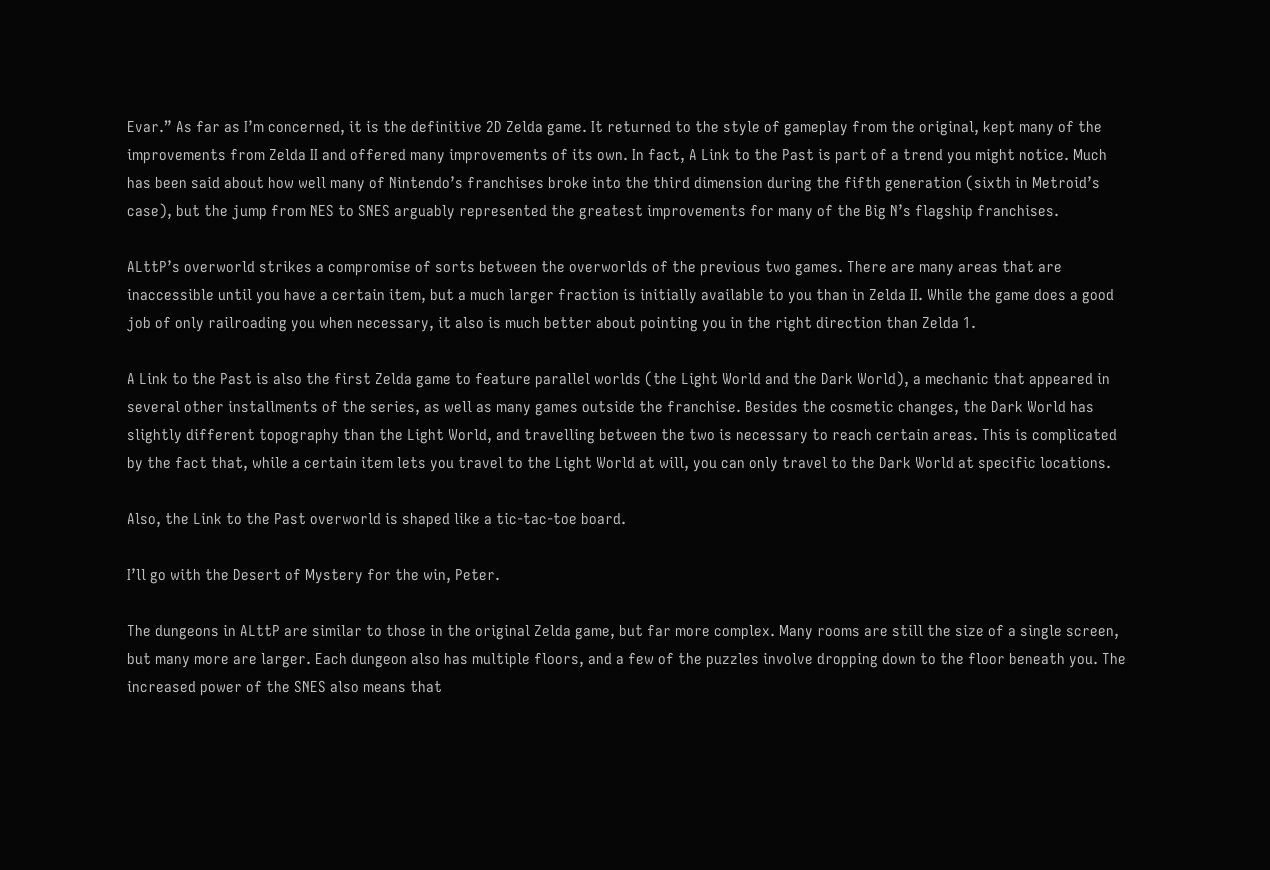Evar.” As far as I’m concerned, it is the definitive 2D Zelda game. It returned to the style of gameplay from the original, kept many of the improvements from Zelda II and offered many improvements of its own. In fact, A Link to the Past is part of a trend you might notice. Much has been said about how well many of Nintendo’s franchises broke into the third dimension during the fifth generation (sixth in Metroid’s case), but the jump from NES to SNES arguably represented the greatest improvements for many of the Big N’s flagship franchises.

ALttP’s overworld strikes a compromise of sorts between the overworlds of the previous two games. There are many areas that are inaccessible until you have a certain item, but a much larger fraction is initially available to you than in Zelda II. While the game does a good job of only railroading you when necessary, it also is much better about pointing you in the right direction than Zelda 1.

A Link to the Past is also the first Zelda game to feature parallel worlds (the Light World and the Dark World), a mechanic that appeared in several other installments of the series, as well as many games outside the franchise. Besides the cosmetic changes, the Dark World has slightly different topography than the Light World, and travelling between the two is necessary to reach certain areas. This is complicated by the fact that, while a certain item lets you travel to the Light World at will, you can only travel to the Dark World at specific locations.

Also, the Link to the Past overworld is shaped like a tic-tac-toe board.

I’ll go with the Desert of Mystery for the win, Peter.

The dungeons in ALttP are similar to those in the original Zelda game, but far more complex. Many rooms are still the size of a single screen, but many more are larger. Each dungeon also has multiple floors, and a few of the puzzles involve dropping down to the floor beneath you. The increased power of the SNES also means that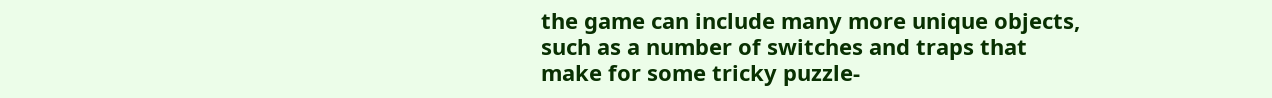the game can include many more unique objects, such as a number of switches and traps that make for some tricky puzzle-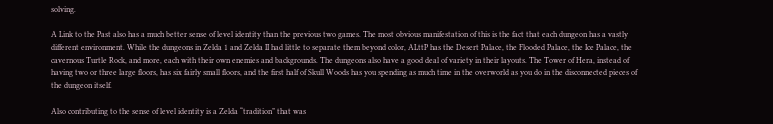solving.

A Link to the Past also has a much better sense of level identity than the previous two games. The most obvious manifestation of this is the fact that each dungeon has a vastly different environment. While the dungeons in Zelda 1 and Zelda II had little to separate them beyond color, ALttP has the Desert Palace, the Flooded Palace, the Ice Palace, the cavernous Turtle Rock, and more, each with their own enemies and backgrounds. The dungeons also have a good deal of variety in their layouts. The Tower of Hera, instead of having two or three large floors, has six fairly small floors, and the first half of Skull Woods has you spending as much time in the overworld as you do in the disconnected pieces of the dungeon itself.

Also contributing to the sense of level identity is a Zelda “tradition” that was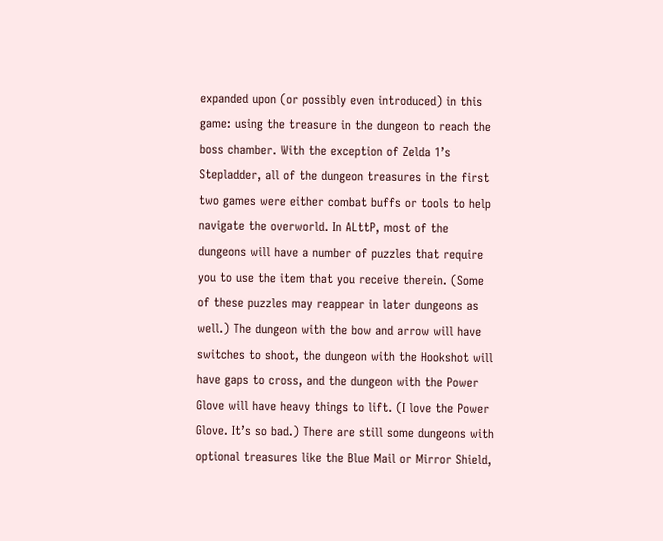expanded upon (or possibly even introduced) in this game: using the treasure in the dungeon to reach the boss chamber. With the exception of Zelda 1’s Stepladder, all of the dungeon treasures in the first two games were either combat buffs or tools to help navigate the overworld. In ALttP, most of the dungeons will have a number of puzzles that require you to use the item that you receive therein. (Some of these puzzles may reappear in later dungeons as well.) The dungeon with the bow and arrow will have switches to shoot, the dungeon with the Hookshot will have gaps to cross, and the dungeon with the Power Glove will have heavy things to lift. (I love the Power Glove. It’s so bad.) There are still some dungeons with optional treasures like the Blue Mail or Mirror Shield,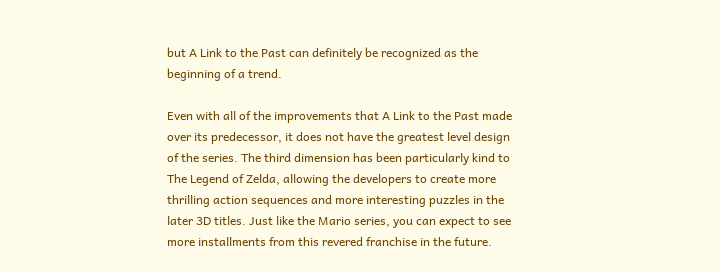but A Link to the Past can definitely be recognized as the beginning of a trend.

Even with all of the improvements that A Link to the Past made over its predecessor, it does not have the greatest level design of the series. The third dimension has been particularly kind to The Legend of Zelda, allowing the developers to create more thrilling action sequences and more interesting puzzles in the later 3D titles. Just like the Mario series, you can expect to see more installments from this revered franchise in the future.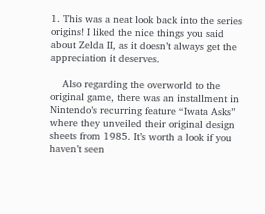1. This was a neat look back into the series origins! I liked the nice things you said about Zelda II, as it doesn’t always get the appreciation it deserves.

    Also regarding the overworld to the original game, there was an installment in Nintendo’s recurring feature “Iwata Asks” where they unveiled their original design sheets from 1985. It’s worth a look if you haven’t seen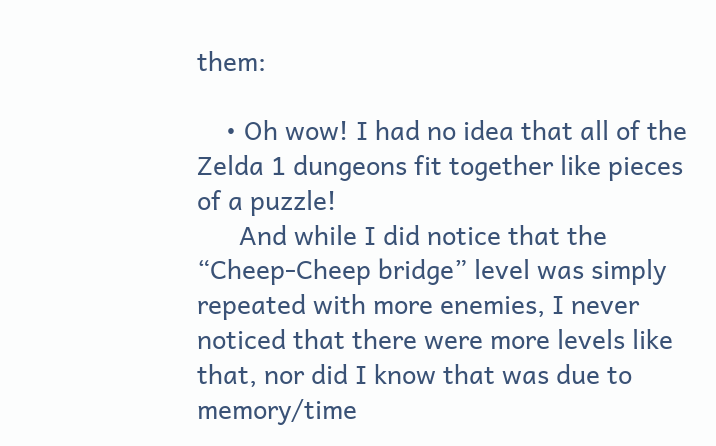them:

    • Oh wow! I had no idea that all of the Zelda 1 dungeons fit together like pieces of a puzzle!
      And while I did notice that the “Cheep-Cheep bridge” level was simply repeated with more enemies, I never noticed that there were more levels like that, nor did I know that was due to memory/time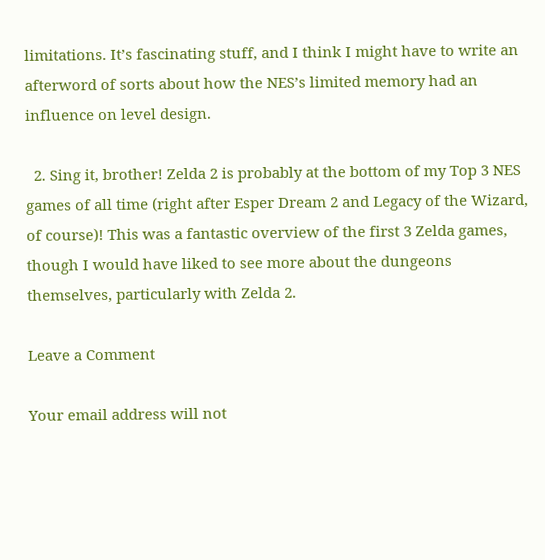limitations. It’s fascinating stuff, and I think I might have to write an afterword of sorts about how the NES’s limited memory had an influence on level design.

  2. Sing it, brother! Zelda 2 is probably at the bottom of my Top 3 NES games of all time (right after Esper Dream 2 and Legacy of the Wizard, of course)! This was a fantastic overview of the first 3 Zelda games, though I would have liked to see more about the dungeons themselves, particularly with Zelda 2.

Leave a Comment

Your email address will not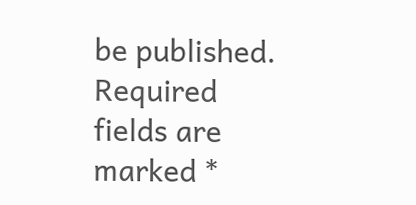be published. Required fields are marked *